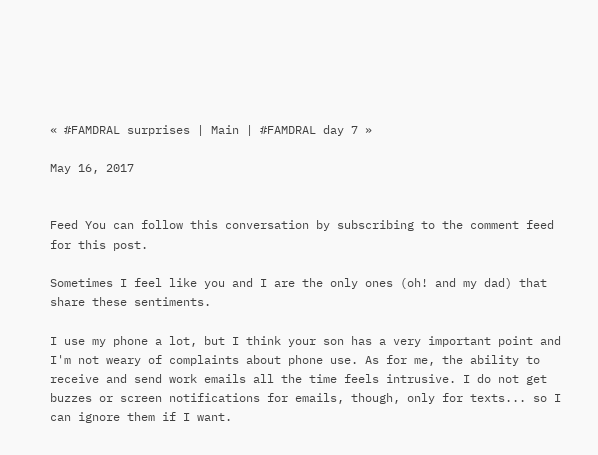« #FAMDRAL surprises | Main | #FAMDRAL day 7 »

May 16, 2017


Feed You can follow this conversation by subscribing to the comment feed for this post.

Sometimes I feel like you and I are the only ones (oh! and my dad) that share these sentiments.

I use my phone a lot, but I think your son has a very important point and I'm not weary of complaints about phone use. As for me, the ability to receive and send work emails all the time feels intrusive. I do not get buzzes or screen notifications for emails, though, only for texts... so I can ignore them if I want.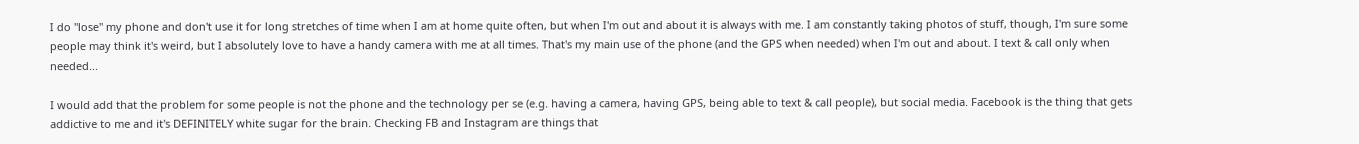I do "lose" my phone and don't use it for long stretches of time when I am at home quite often, but when I'm out and about it is always with me. I am constantly taking photos of stuff, though, I'm sure some people may think it's weird, but I absolutely love to have a handy camera with me at all times. That's my main use of the phone (and the GPS when needed) when I'm out and about. I text & call only when needed...

I would add that the problem for some people is not the phone and the technology per se (e.g. having a camera, having GPS, being able to text & call people), but social media. Facebook is the thing that gets addictive to me and it's DEFINITELY white sugar for the brain. Checking FB and Instagram are things that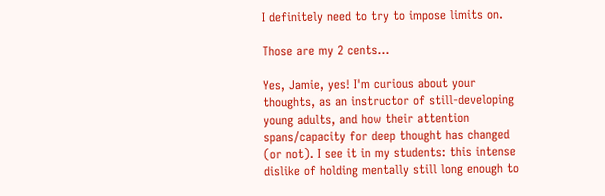I definitely need to try to impose limits on.

Those are my 2 cents...

Yes, Jamie, yes! I'm curious about your thoughts, as an instructor of still-developing young adults, and how their attention spans/capacity for deep thought has changed (or not). I see it in my students: this intense dislike of holding mentally still long enough to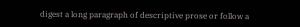digest a long paragraph of descriptive prose or follow a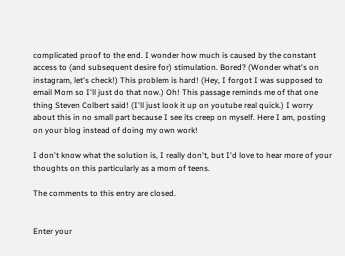complicated proof to the end. I wonder how much is caused by the constant access to (and subsequent desire for) stimulation. Bored? (Wonder what's on instagram, let's check!) This problem is hard! (Hey, I forgot I was supposed to email Mom so I'll just do that now.) Oh! This passage reminds me of that one thing Steven Colbert said! (I'll just look it up on youtube real quick.) I worry about this in no small part because I see its creep on myself. Here I am, posting on your blog instead of doing my own work!

I don't know what the solution is, I really don't, but I'd love to hear more of your thoughts on this particularly as a mom of teens.

The comments to this entry are closed.


Enter your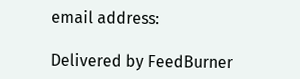email address:

Delivered by FeedBurner